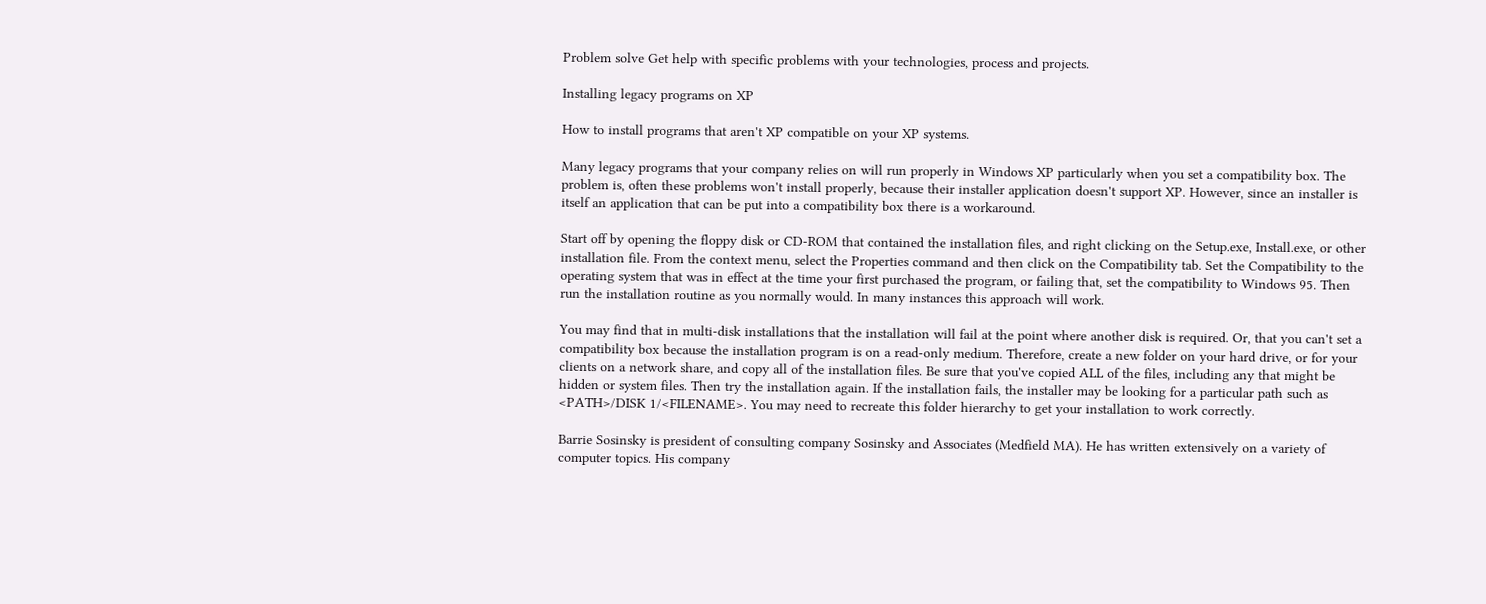Problem solve Get help with specific problems with your technologies, process and projects.

Installing legacy programs on XP

How to install programs that aren't XP compatible on your XP systems.

Many legacy programs that your company relies on will run properly in Windows XP particularly when you set a compatibility box. The problem is, often these problems won't install properly, because their installer application doesn't support XP. However, since an installer is itself an application that can be put into a compatibility box there is a workaround.

Start off by opening the floppy disk or CD-ROM that contained the installation files, and right clicking on the Setup.exe, Install.exe, or other installation file. From the context menu, select the Properties command and then click on the Compatibility tab. Set the Compatibility to the operating system that was in effect at the time your first purchased the program, or failing that, set the compatibility to Windows 95. Then run the installation routine as you normally would. In many instances this approach will work.

You may find that in multi-disk installations that the installation will fail at the point where another disk is required. Or, that you can't set a compatibility box because the installation program is on a read-only medium. Therefore, create a new folder on your hard drive, or for your clients on a network share, and copy all of the installation files. Be sure that you've copied ALL of the files, including any that might be hidden or system files. Then try the installation again. If the installation fails, the installer may be looking for a particular path such as <PATH>/DISK 1/<FILENAME>. You may need to recreate this folder hierarchy to get your installation to work correctly.

Barrie Sosinsky is president of consulting company Sosinsky and Associates (Medfield MA). He has written extensively on a variety of computer topics. His company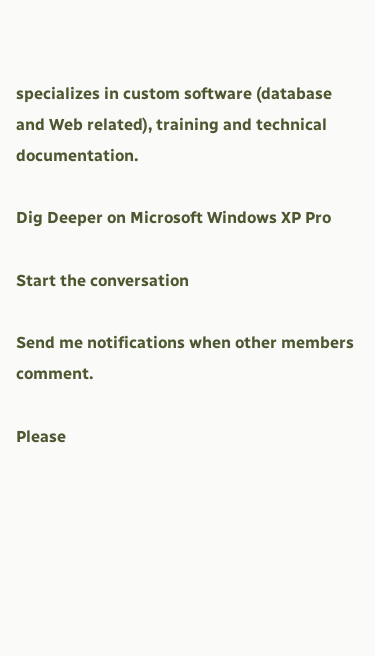specializes in custom software (database and Web related), training and technical documentation.

Dig Deeper on Microsoft Windows XP Pro

Start the conversation

Send me notifications when other members comment.

Please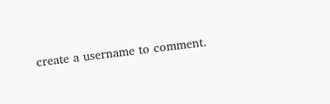create a username to comment.